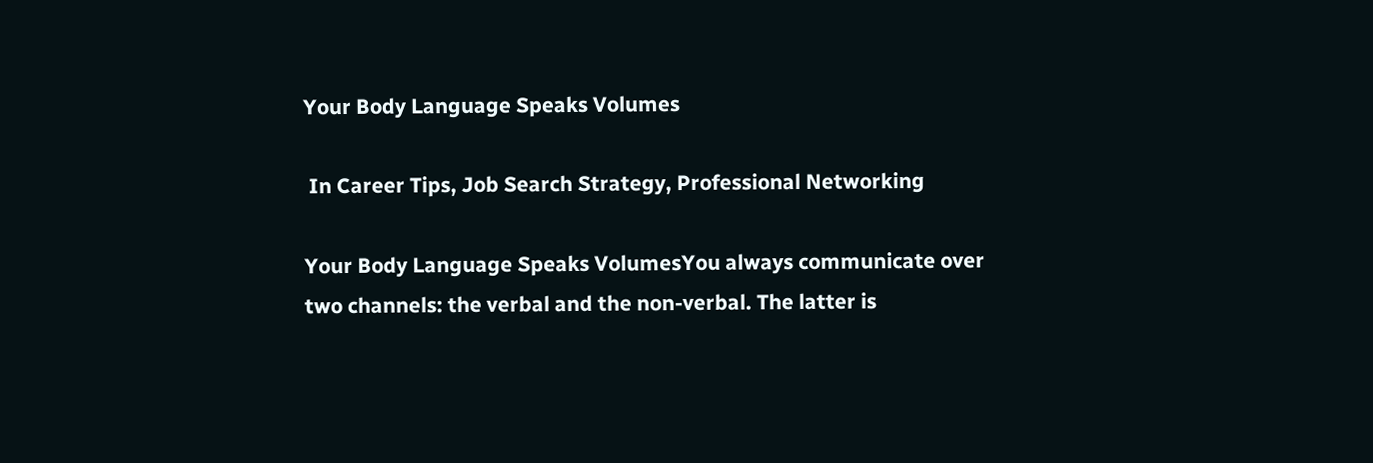Your Body Language Speaks Volumes

 In Career Tips, Job Search Strategy, Professional Networking

Your Body Language Speaks VolumesYou always communicate over two channels: the verbal and the non-verbal. The latter is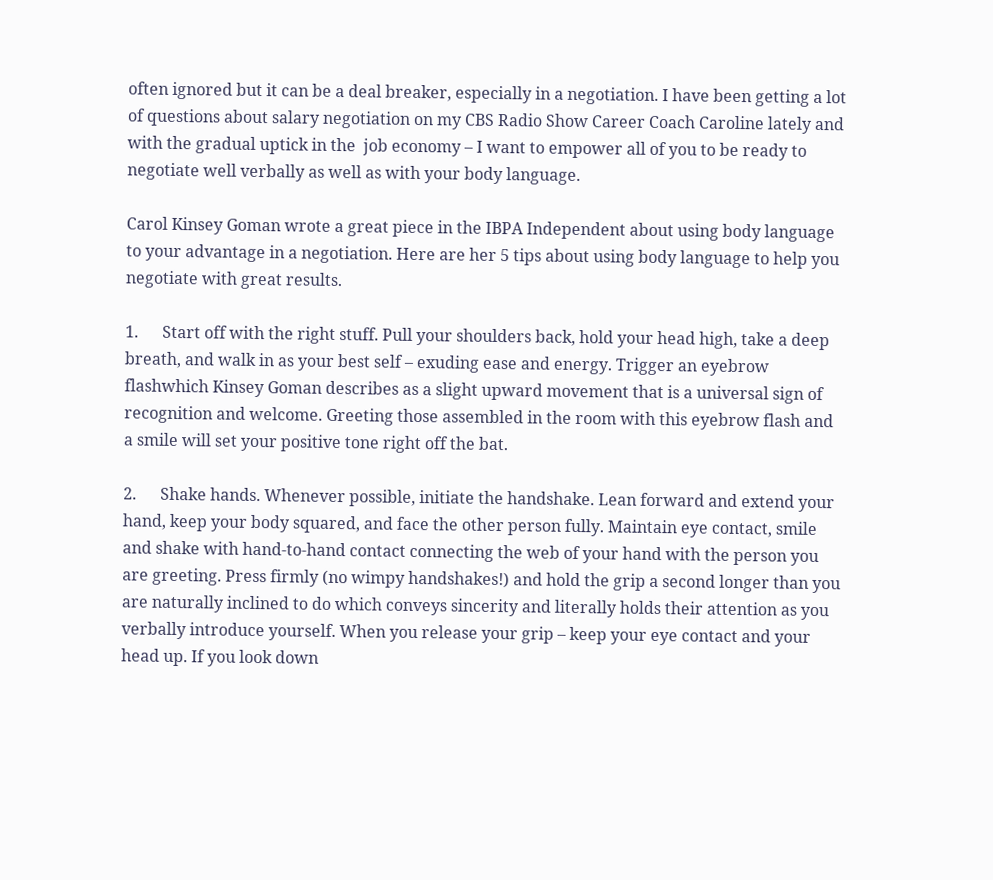often ignored but it can be a deal breaker, especially in a negotiation. I have been getting a lot of questions about salary negotiation on my CBS Radio Show Career Coach Caroline lately and with the gradual uptick in the  job economy – I want to empower all of you to be ready to negotiate well verbally as well as with your body language.

Carol Kinsey Goman wrote a great piece in the IBPA Independent about using body language to your advantage in a negotiation. Here are her 5 tips about using body language to help you negotiate with great results.

1.      Start off with the right stuff. Pull your shoulders back, hold your head high, take a deep breath, and walk in as your best self – exuding ease and energy. Trigger an eyebrow flashwhich Kinsey Goman describes as a slight upward movement that is a universal sign of recognition and welcome. Greeting those assembled in the room with this eyebrow flash and a smile will set your positive tone right off the bat.

2.      Shake hands. Whenever possible, initiate the handshake. Lean forward and extend your hand, keep your body squared, and face the other person fully. Maintain eye contact, smile and shake with hand-to-hand contact connecting the web of your hand with the person you are greeting. Press firmly (no wimpy handshakes!) and hold the grip a second longer than you are naturally inclined to do which conveys sincerity and literally holds their attention as you verbally introduce yourself. When you release your grip – keep your eye contact and your head up. If you look down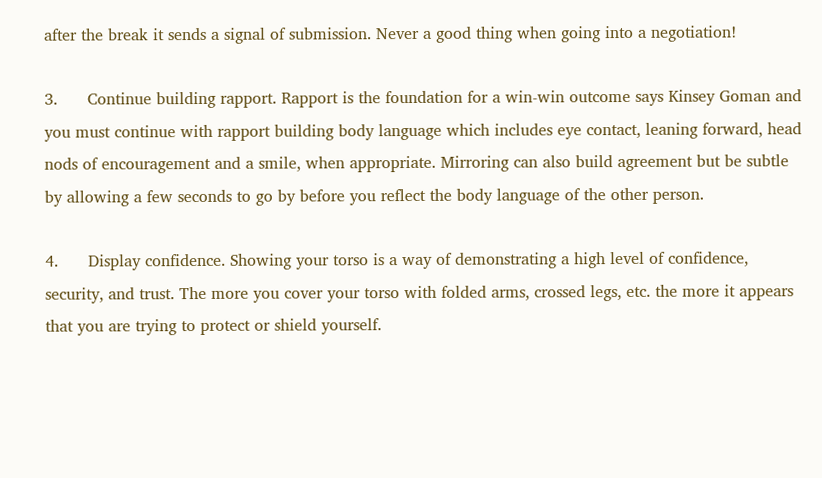after the break it sends a signal of submission. Never a good thing when going into a negotiation!

3.      Continue building rapport. Rapport is the foundation for a win-win outcome says Kinsey Goman and you must continue with rapport building body language which includes eye contact, leaning forward, head nods of encouragement and a smile, when appropriate. Mirroring can also build agreement but be subtle by allowing a few seconds to go by before you reflect the body language of the other person.

4.      Display confidence. Showing your torso is a way of demonstrating a high level of confidence, security, and trust. The more you cover your torso with folded arms, crossed legs, etc. the more it appears that you are trying to protect or shield yourself.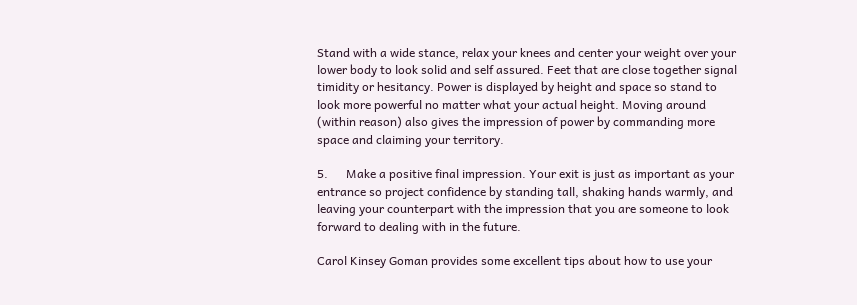Stand with a wide stance, relax your knees and center your weight over your lower body to look solid and self assured. Feet that are close together signal timidity or hesitancy. Power is displayed by height and space so stand to look more powerful no matter what your actual height. Moving around (within reason) also gives the impression of power by commanding more space and claiming your territory.

5.      Make a positive final impression. Your exit is just as important as your entrance so project confidence by standing tall, shaking hands warmly, and leaving your counterpart with the impression that you are someone to look forward to dealing with in the future.

Carol Kinsey Goman provides some excellent tips about how to use your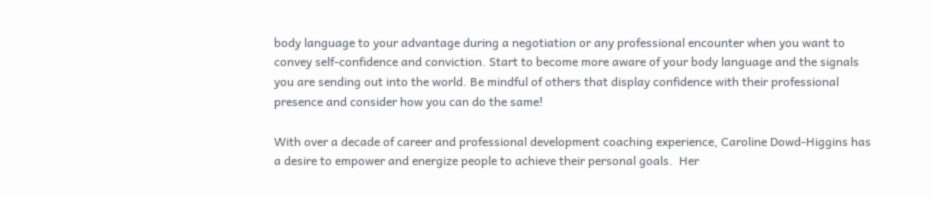body language to your advantage during a negotiation or any professional encounter when you want to convey self-confidence and conviction. Start to become more aware of your body language and the signals you are sending out into the world. Be mindful of others that display confidence with their professional presence and consider how you can do the same!

With over a decade of career and professional development coaching experience, Caroline Dowd-Higgins has a desire to empower and energize people to achieve their personal goals.  Her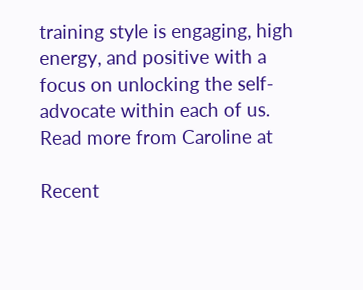training style is engaging, high energy, and positive with a focus on unlocking the self-advocate within each of us.  Read more from Caroline at

Recent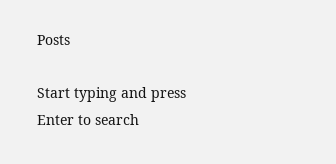Posts

Start typing and press Enter to search